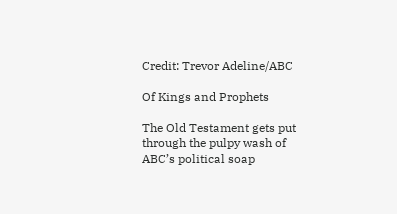Credit: Trevor Adeline/ABC

Of Kings and Prophets

The Old Testament gets put through the pulpy wash of ABC’s political soap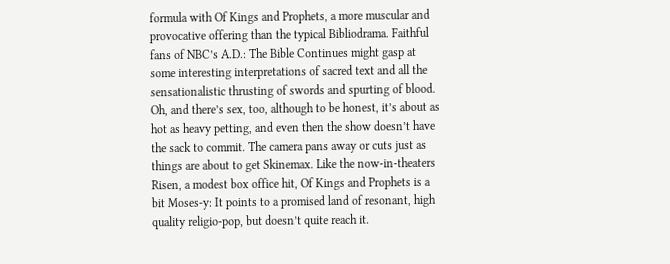formula with Of Kings and Prophets, a more muscular and provocative offering than the typical Bibliodrama. Faithful fans of NBC’s A.D.: The Bible Continues might gasp at some interesting interpretations of sacred text and all the sensationalistic thrusting of swords and spurting of blood. Oh, and there’s sex, too, although to be honest, it’s about as hot as heavy petting, and even then the show doesn’t have the sack to commit. The camera pans away or cuts just as things are about to get Skinemax. Like the now-in-theaters Risen, a modest box office hit, Of Kings and Prophets is a bit Moses-y: It points to a promised land of resonant, high quality religio-pop, but doesn’t quite reach it.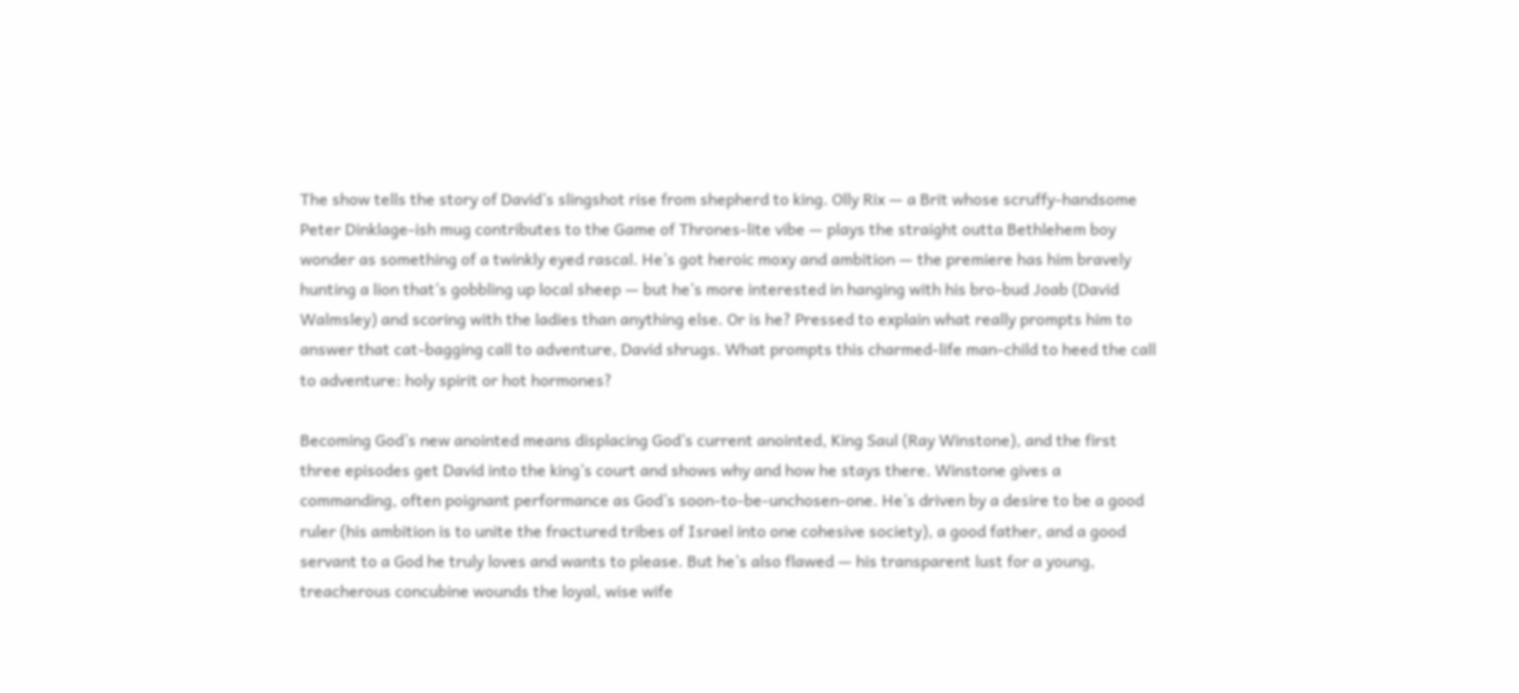The show tells the story of David’s slingshot rise from shepherd to king. Olly Rix — a Brit whose scruffy-handsome Peter Dinklage-ish mug contributes to the Game of Thrones-lite vibe — plays the straight outta Bethlehem boy wonder as something of a twinkly eyed rascal. He’s got heroic moxy and ambition — the premiere has him bravely hunting a lion that’s gobbling up local sheep — but he’s more interested in hanging with his bro-bud Joab (David Walmsley) and scoring with the ladies than anything else. Or is he? Pressed to explain what really prompts him to answer that cat-bagging call to adventure, David shrugs. What prompts this charmed-life man-child to heed the call to adventure: holy spirit or hot hormones?

Becoming God’s new anointed means displacing God’s current anointed, King Saul (Ray Winstone), and the first three episodes get David into the king’s court and shows why and how he stays there. Winstone gives a commanding, often poignant performance as God’s soon-to-be-unchosen-one. He’s driven by a desire to be a good ruler (his ambition is to unite the fractured tribes of Israel into one cohesive society), a good father, and a good servant to a God he truly loves and wants to please. But he’s also flawed — his transparent lust for a young, treacherous concubine wounds the loyal, wise wife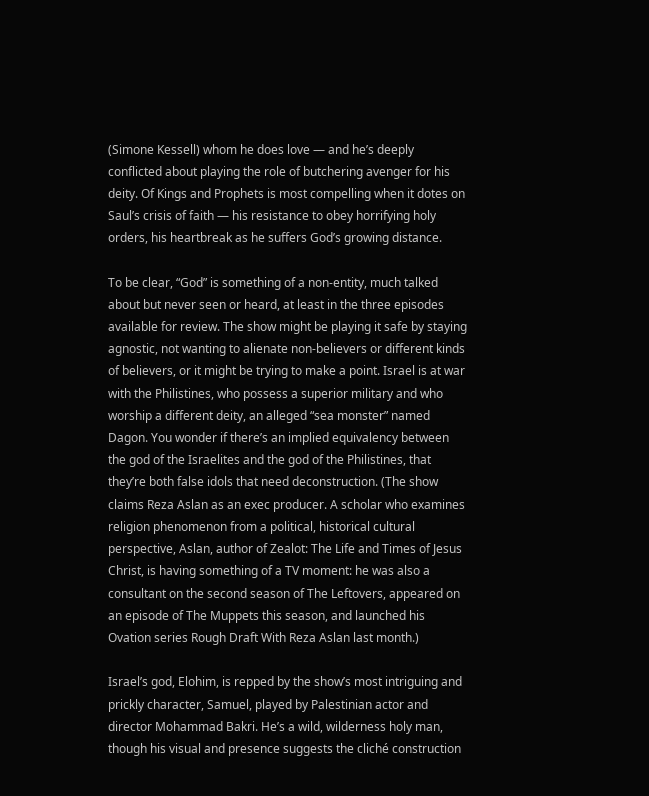(Simone Kessell) whom he does love — and he’s deeply conflicted about playing the role of butchering avenger for his deity. Of Kings and Prophets is most compelling when it dotes on Saul’s crisis of faith — his resistance to obey horrifying holy orders, his heartbreak as he suffers God’s growing distance.

To be clear, “God” is something of a non-entity, much talked about but never seen or heard, at least in the three episodes available for review. The show might be playing it safe by staying agnostic, not wanting to alienate non-believers or different kinds of believers, or it might be trying to make a point. Israel is at war with the Philistines, who possess a superior military and who worship a different deity, an alleged “sea monster” named Dagon. You wonder if there’s an implied equivalency between the god of the Israelites and the god of the Philistines, that they’re both false idols that need deconstruction. (The show claims Reza Aslan as an exec producer. A scholar who examines religion phenomenon from a political, historical cultural perspective, Aslan, author of Zealot: The Life and Times of Jesus Christ, is having something of a TV moment: he was also a consultant on the second season of The Leftovers, appeared on an episode of The Muppets this season, and launched his Ovation series Rough Draft With Reza Aslan last month.)

Israel’s god, Elohim, is repped by the show’s most intriguing and prickly character, Samuel, played by Palestinian actor and director Mohammad Bakri. He’s a wild, wilderness holy man, though his visual and presence suggests the cliché construction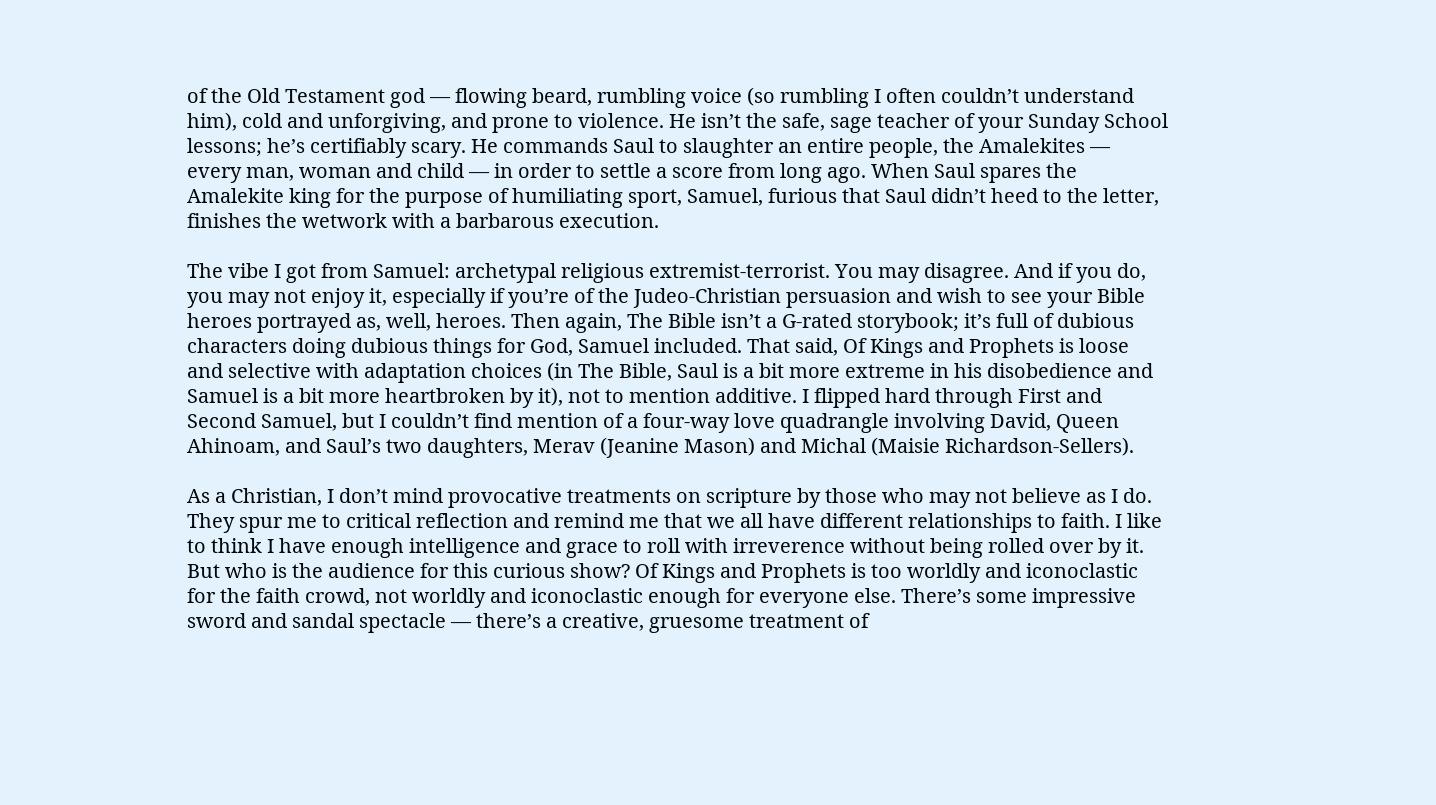of the Old Testament god — flowing beard, rumbling voice (so rumbling I often couldn’t understand him), cold and unforgiving, and prone to violence. He isn’t the safe, sage teacher of your Sunday School lessons; he’s certifiably scary. He commands Saul to slaughter an entire people, the Amalekites — every man, woman and child — in order to settle a score from long ago. When Saul spares the Amalekite king for the purpose of humiliating sport, Samuel, furious that Saul didn’t heed to the letter, finishes the wetwork with a barbarous execution.

The vibe I got from Samuel: archetypal religious extremist-terrorist. You may disagree. And if you do, you may not enjoy it, especially if you’re of the Judeo-Christian persuasion and wish to see your Bible heroes portrayed as, well, heroes. Then again, The Bible isn’t a G-rated storybook; it’s full of dubious characters doing dubious things for God, Samuel included. That said, Of Kings and Prophets is loose and selective with adaptation choices (in The Bible, Saul is a bit more extreme in his disobedience and Samuel is a bit more heartbroken by it), not to mention additive. I flipped hard through First and Second Samuel, but I couldn’t find mention of a four-way love quadrangle involving David, Queen Ahinoam, and Saul’s two daughters, Merav (Jeanine Mason) and Michal (Maisie Richardson-Sellers).

As a Christian, I don’t mind provocative treatments on scripture by those who may not believe as I do. They spur me to critical reflection and remind me that we all have different relationships to faith. I like to think I have enough intelligence and grace to roll with irreverence without being rolled over by it. But who is the audience for this curious show? Of Kings and Prophets is too worldly and iconoclastic for the faith crowd, not worldly and iconoclastic enough for everyone else. There’s some impressive sword and sandal spectacle — there’s a creative, gruesome treatment of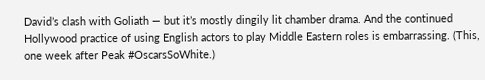David’s clash with Goliath — but it’s mostly dingily lit chamber drama. And the continued Hollywood practice of using English actors to play Middle Eastern roles is embarrassing. (This, one week after Peak #OscarsSoWhite.)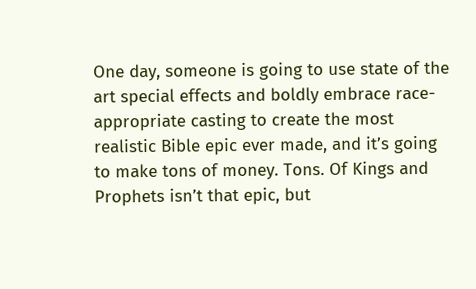One day, someone is going to use state of the art special effects and boldly embrace race-appropriate casting to create the most realistic Bible epic ever made, and it’s going to make tons of money. Tons. Of Kings and Prophets isn’t that epic, but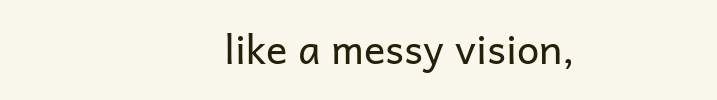like a messy vision,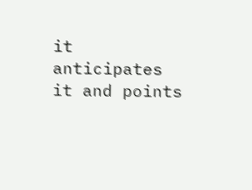it anticipates it and points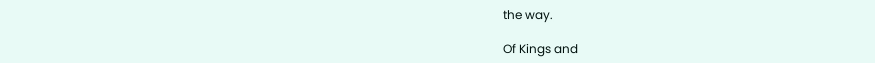the way.

Of Kings and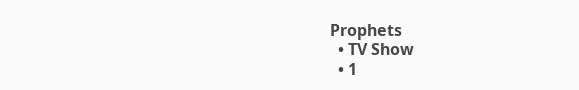Prophets
  • TV Show
  • 1